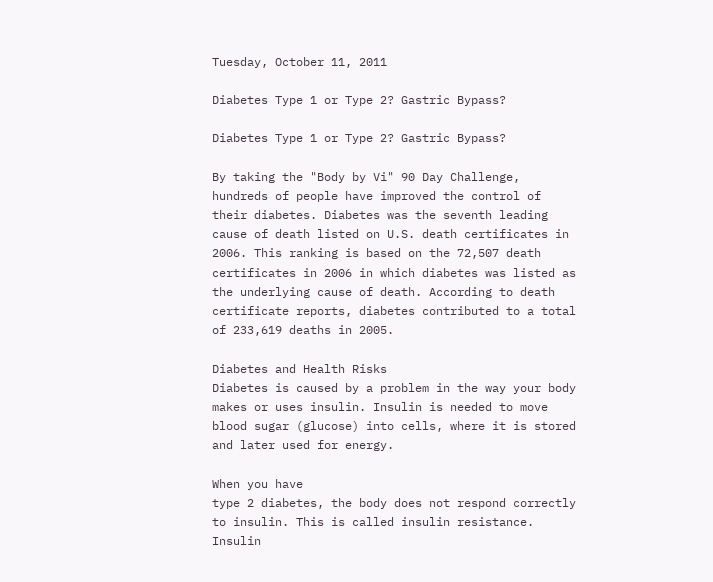Tuesday, October 11, 2011

Diabetes Type 1 or Type 2? Gastric Bypass?

Diabetes Type 1 or Type 2? Gastric Bypass?

By taking the "Body by Vi" 90 Day Challenge, hundreds of people have improved the control of their diabetes. Diabetes was the seventh leading cause of death listed on U.S. death certificates in 2006. This ranking is based on the 72,507 death certificates in 2006 in which diabetes was listed as the underlying cause of death. According to death certificate reports, diabetes contributed to a total of 233,619 deaths in 2005.

Diabetes and Health Risks
Diabetes is caused by a problem in the way your body makes or uses insulin. Insulin is needed to move blood sugar (glucose) into cells, where it is stored and later used for energy.

When you have
type 2 diabetes, the body does not respond correctly to insulin. This is called insulin resistance. Insulin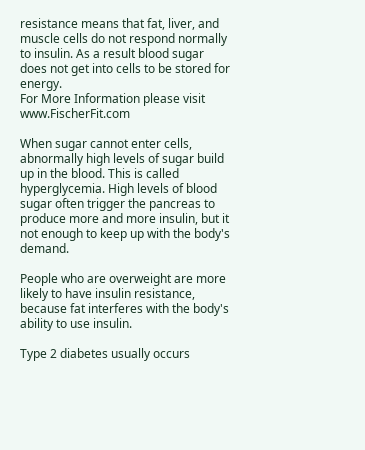resistance means that fat, liver, and muscle cells do not respond normally to insulin. As a result blood sugar does not get into cells to be stored for energy.
For More Information please visit www.FischerFit.com

When sugar cannot enter cells, abnormally high levels of sugar build up in the blood. This is called hyperglycemia. High levels of blood sugar often trigger the pancreas to produce more and more insulin, but it not enough to keep up with the body's demand.

People who are overweight are more likely to have insulin resistance, because fat interferes with the body's ability to use insulin.

Type 2 diabetes usually occurs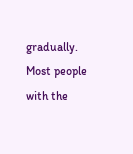gradually. Most people with the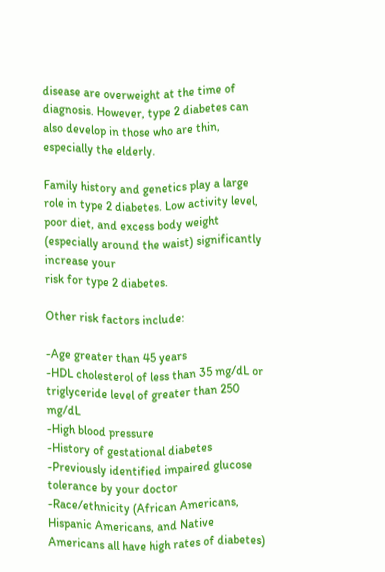disease are overweight at the time of diagnosis. However, type 2 diabetes can also develop in those who are thin, especially the elderly.

Family history and genetics play a large role in type 2 diabetes. Low activity level, poor diet, and excess body weight (especially around the waist) significantly increase your
risk for type 2 diabetes.

Other risk factors include:

-Age greater than 45 years
-HDL cholesterol of less than 35 mg/dL or triglyceride level of greater than 250 mg/dL
-High blood pressure
-History of gestational diabetes
-Previously identified impaired glucose tolerance by your doctor
-Race/ethnicity (African Americans, Hispanic Americans, and Native Americans all have high rates of diabetes)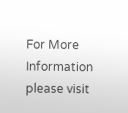For More Information please visit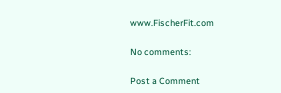www.FischerFit.com

No comments:

Post a Comment